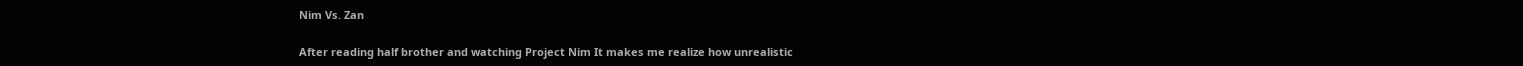Nim Vs. Zan

After reading half brother and watching Project Nim It makes me realize how unrealistic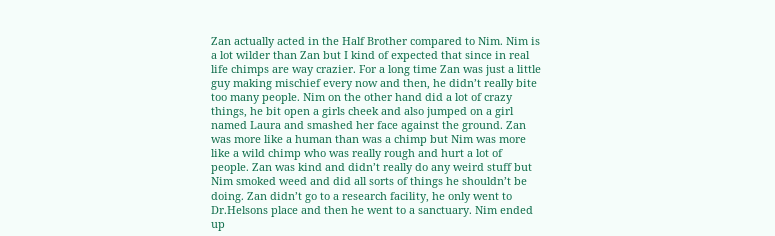Zan actually acted in the Half Brother compared to Nim. Nim is a lot wilder than Zan but I kind of expected that since in real life chimps are way crazier. For a long time Zan was just a little guy making mischief every now and then, he didn’t really bite too many people. Nim on the other hand did a lot of crazy things, he bit open a girls cheek and also jumped on a girl named Laura and smashed her face against the ground. Zan was more like a human than was a chimp but Nim was more like a wild chimp who was really rough and hurt a lot of people. Zan was kind and didn’t really do any weird stuff but Nim smoked weed and did all sorts of things he shouldn’t be doing. Zan didn’t go to a research facility, he only went to Dr.Helsons place and then he went to a sanctuary. Nim ended up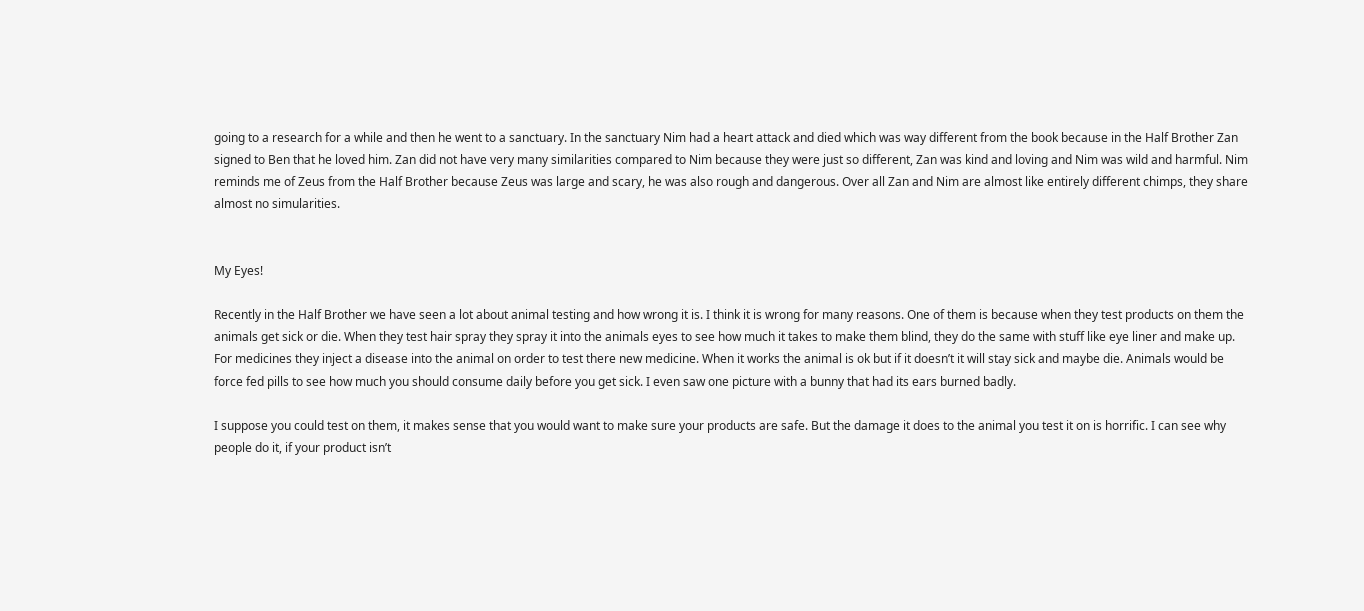going to a research for a while and then he went to a sanctuary. In the sanctuary Nim had a heart attack and died which was way different from the book because in the Half Brother Zan signed to Ben that he loved him. Zan did not have very many similarities compared to Nim because they were just so different, Zan was kind and loving and Nim was wild and harmful. Nim reminds me of Zeus from the Half Brother because Zeus was large and scary, he was also rough and dangerous. Over all Zan and Nim are almost like entirely different chimps, they share almost no simularities.


My Eyes!

Recently in the Half Brother we have seen a lot about animal testing and how wrong it is. I think it is wrong for many reasons. One of them is because when they test products on them the animals get sick or die. When they test hair spray they spray it into the animals eyes to see how much it takes to make them blind, they do the same with stuff like eye liner and make up. For medicines they inject a disease into the animal on order to test there new medicine. When it works the animal is ok but if it doesn’t it will stay sick and maybe die. Animals would be force fed pills to see how much you should consume daily before you get sick. I even saw one picture with a bunny that had its ears burned badly.

I suppose you could test on them, it makes sense that you would want to make sure your products are safe. But the damage it does to the animal you test it on is horrific. I can see why people do it, if your product isn’t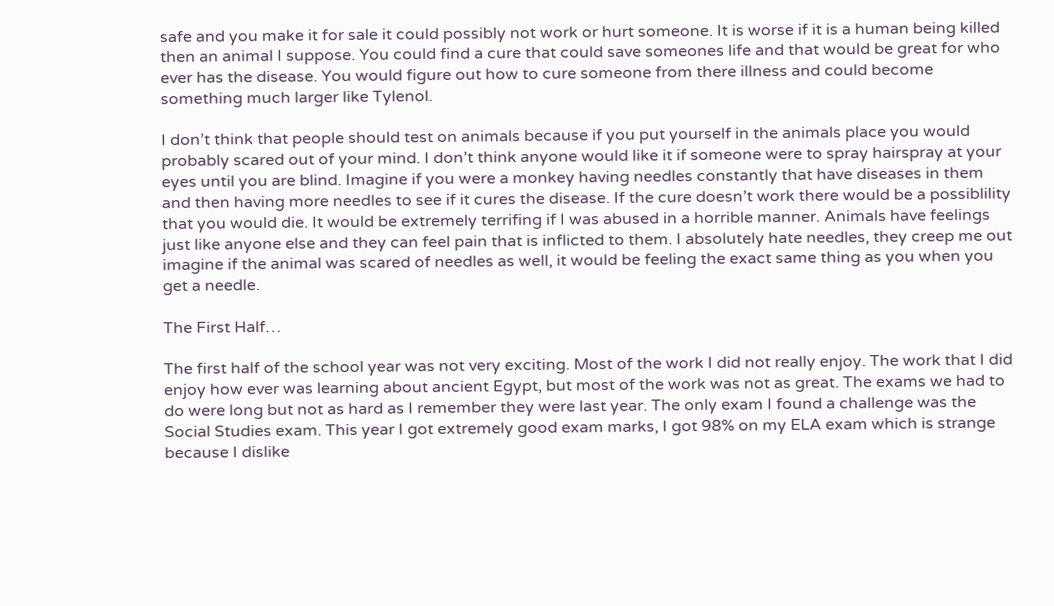safe and you make it for sale it could possibly not work or hurt someone. It is worse if it is a human being killed then an animal I suppose. You could find a cure that could save someones life and that would be great for who ever has the disease. You would figure out how to cure someone from there illness and could become something much larger like Tylenol.

I don’t think that people should test on animals because if you put yourself in the animals place you would probably scared out of your mind. I don’t think anyone would like it if someone were to spray hairspray at your eyes until you are blind. Imagine if you were a monkey having needles constantly that have diseases in them and then having more needles to see if it cures the disease. If the cure doesn’t work there would be a possiblility that you would die. It would be extremely terrifing if I was abused in a horrible manner. Animals have feelings just like anyone else and they can feel pain that is inflicted to them. I absolutely hate needles, they creep me out imagine if the animal was scared of needles as well, it would be feeling the exact same thing as you when you get a needle.

The First Half…

The first half of the school year was not very exciting. Most of the work I did not really enjoy. The work that I did enjoy how ever was learning about ancient Egypt, but most of the work was not as great. The exams we had to do were long but not as hard as I remember they were last year. The only exam I found a challenge was the Social Studies exam. This year I got extremely good exam marks, I got 98% on my ELA exam which is strange because I dislike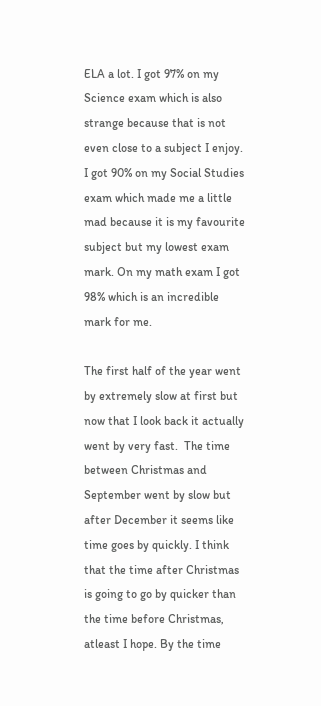ELA a lot. I got 97% on my Science exam which is also strange because that is not even close to a subject I enjoy. I got 90% on my Social Studies exam which made me a little mad because it is my favourite subject but my lowest exam mark. On my math exam I got 98% which is an incredible mark for me.

The first half of the year went by extremely slow at first but now that I look back it actually went by very fast.  The time between Christmas and September went by slow but after December it seems like time goes by quickly. I think that the time after Christmas is going to go by quicker than the time before Christmas, atleast I hope. By the time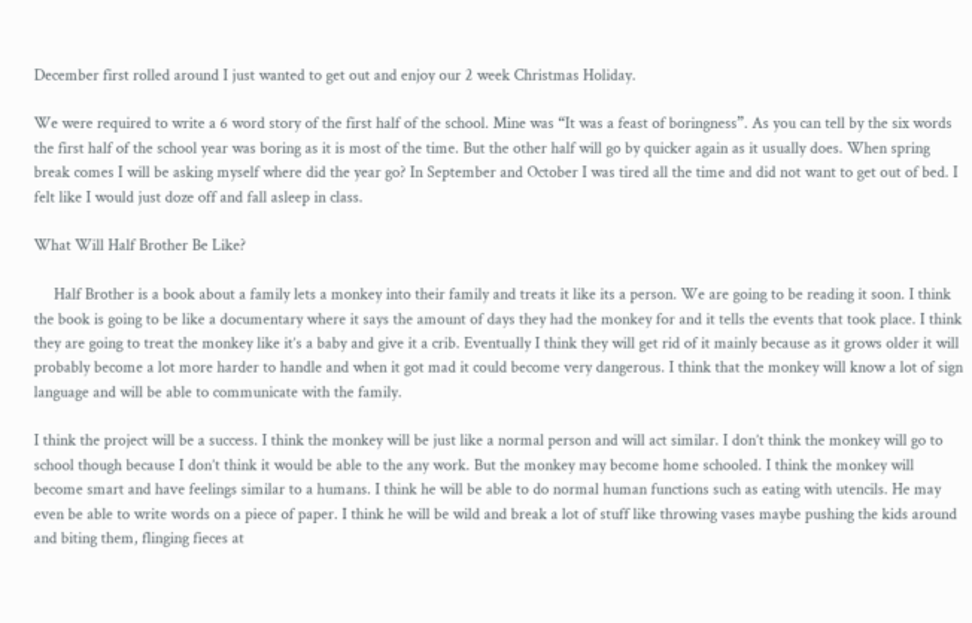December first rolled around I just wanted to get out and enjoy our 2 week Christmas Holiday.

We were required to write a 6 word story of the first half of the school. Mine was “It was a feast of boringness”. As you can tell by the six words the first half of the school year was boring as it is most of the time. But the other half will go by quicker again as it usually does. When spring break comes I will be asking myself where did the year go? In September and October I was tired all the time and did not want to get out of bed. I felt like I would just doze off and fall asleep in class.

What Will Half Brother Be Like?

     Half Brother is a book about a family lets a monkey into their family and treats it like its a person. We are going to be reading it soon. I think the book is going to be like a documentary where it says the amount of days they had the monkey for and it tells the events that took place. I think they are going to treat the monkey like it’s a baby and give it a crib. Eventually I think they will get rid of it mainly because as it grows older it will probably become a lot more harder to handle and when it got mad it could become very dangerous. I think that the monkey will know a lot of sign language and will be able to communicate with the family.

I think the project will be a success. I think the monkey will be just like a normal person and will act similar. I don’t think the monkey will go to school though because I don’t think it would be able to the any work. But the monkey may become home schooled. I think the monkey will become smart and have feelings similar to a humans. I think he will be able to do normal human functions such as eating with utencils. He may even be able to write words on a piece of paper. I think he will be wild and break a lot of stuff like throwing vases maybe pushing the kids around and biting them, flinging fieces at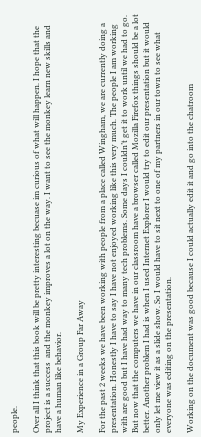people.

Over all I think that this book will be pretty interesting becuase im curious of what will happen. I hope that the project is a success  and the monkey improves a lot on the way. I want to see the monkey learn new skills and have a human like behavior.

My Experience in a Group Far Away

For the past 2 weeks we have been working with people from a place called Wingham, we are currently doing a presentation. Honestly I have to say I have not enjoyed working like this very much. The people I am working with are good but I have had way to many tech problems. Some days I couldn’t get it to work until we had to go. But now that the computers we have in our classroom have a browser called Mozilla Firefox things should be a lot better. Another problem I had is when I used Internet Explorer I would try to edit our presentation but it would only let me view it as a slide show. So I would have to sit next to one of my partners in our town to see what everyone was editing on the presentation.

Working on the document was good because I could actually edit it and go into the chatroom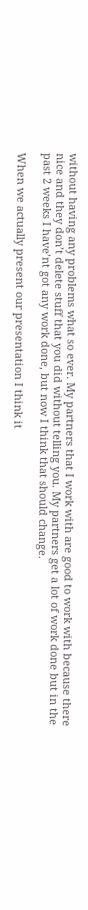without having any problems what so ever. My partners that I work with are good to work with because there nice and they don’t delete stuff that you did without telling you. My partners get a lot of work done but in the past 2 weeks I have’nt got any work done, but now I think that should change.

When we actually present our presentation I think it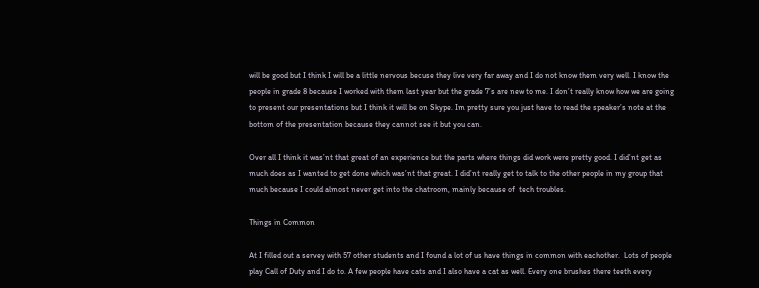will be good but I think I will be a little nervous becuse they live very far away and I do not know them very well. I know the people in grade 8 because I worked with them last year but the grade 7’s are new to me. I don’t really know how we are going to present our presentations but I think it will be on Skype. Im pretty sure you just have to read the speaker’s note at the bottom of the presentation because they cannot see it but you can.

Over all I think it was’nt that great of an experience but the parts where things did work were pretty good. I did’nt get as much does as I wanted to get done which was’nt that great. I did’nt really get to talk to the other people in my group that much because I could almost never get into the chatroom, mainly because of  tech troubles.

Things in Common

At I filled out a servey with 57 other students and I found a lot of us have things in common with eachother.  Lots of people play Call of Duty and I do to. A few people have cats and I also have a cat as well. Every one brushes there teeth every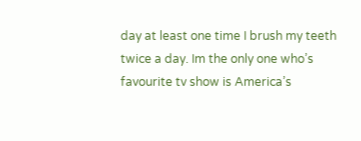day at least one time I brush my teeth twice a day. Im the only one who’s favourite tv show is America’s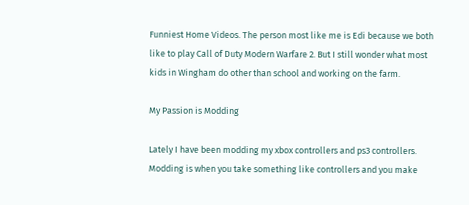Funniest Home Videos. The person most like me is Edi because we both like to play Call of Duty Modern Warfare 2. But I still wonder what most kids in Wingham do other than school and working on the farm.

My Passion is Modding

Lately I have been modding my xbox controllers and ps3 controllers. Modding is when you take something like controllers and you make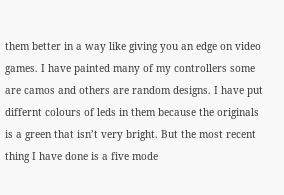them better in a way like giving you an edge on video games. I have painted many of my controllers some are camos and others are random designs. I have put differnt colours of leds in them because the originals is a green that isn’t very bright. But the most recent thing I have done is a five mode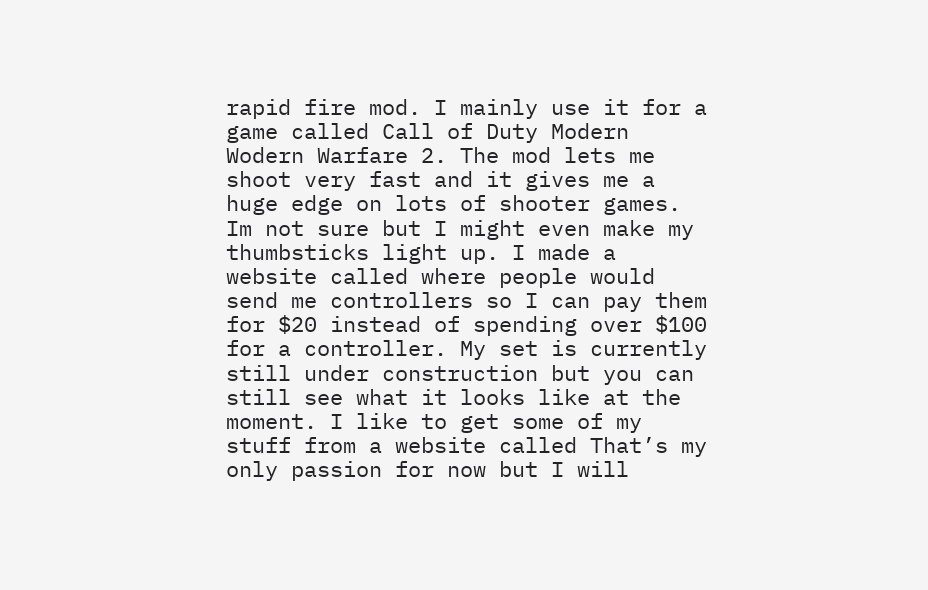rapid fire mod. I mainly use it for a game called Call of Duty Modern Wodern Warfare 2. The mod lets me shoot very fast and it gives me a huge edge on lots of shooter games. Im not sure but I might even make my thumbsticks light up. I made a website called where people would send me controllers so I can pay them for $20 instead of spending over $100 for a controller. My set is currently still under construction but you can still see what it looks like at the moment. I like to get some of my stuff from a website called That’s my only passion for now but I will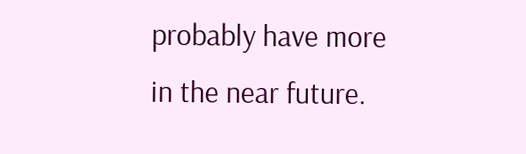probably have more in the near future.